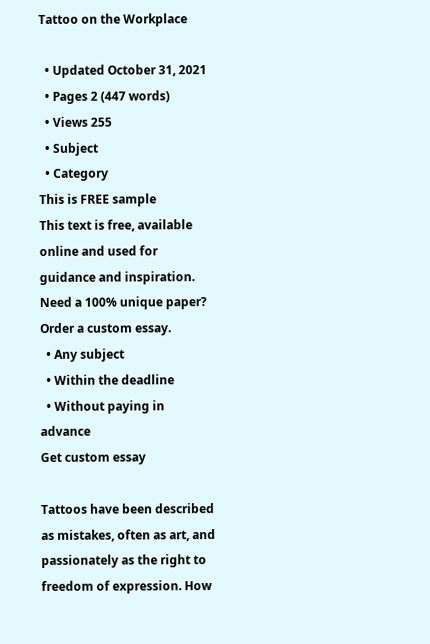Tattoo on the Workplace

  • Updated October 31, 2021
  • Pages 2 (447 words)
  • Views 255
  • Subject
  • Category
This is FREE sample
This text is free, available online and used for guidance and inspiration. Need a 100% unique paper? Order a custom essay.
  • Any subject
  • Within the deadline
  • Without paying in advance
Get custom essay

Tattoos have been described as mistakes, often as art, and passionately as the right to freedom of expression. How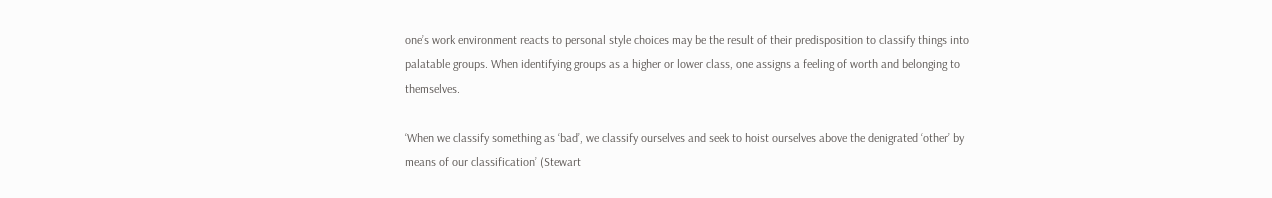one’s work environment reacts to personal style choices may be the result of their predisposition to classify things into palatable groups. When identifying groups as a higher or lower class, one assigns a feeling of worth and belonging to themselves.

‘When we classify something as ‘bad’, we classify ourselves and seek to hoist ourselves above the denigrated ‘other’ by means of our classification’ (Stewart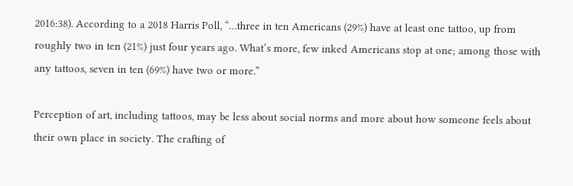2016:38). According to a 2018 Harris Poll, “…three in ten Americans (29%) have at least one tattoo, up from roughly two in ten (21%) just four years ago. What’s more, few inked Americans stop at one; among those with any tattoos, seven in ten (69%) have two or more.”

Perception of art, including tattoos, may be less about social norms and more about how someone feels about their own place in society. The crafting of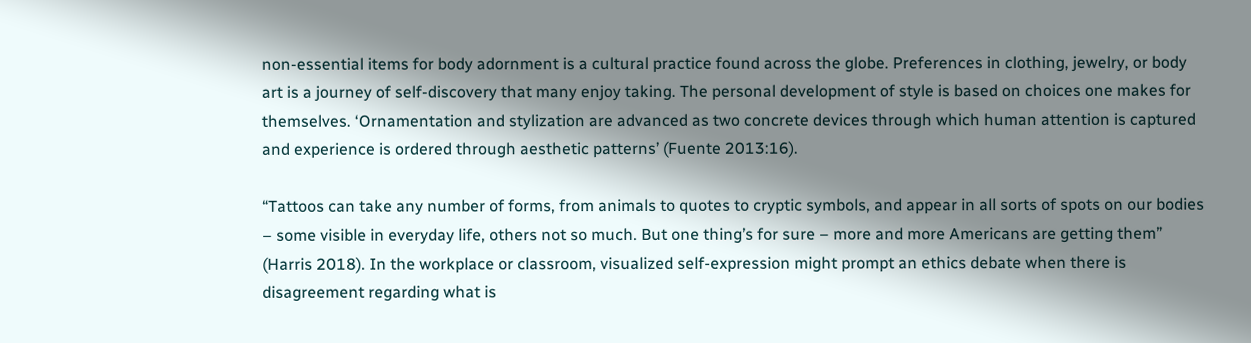non-essential items for body adornment is a cultural practice found across the globe. Preferences in clothing, jewelry, or body art is a journey of self-discovery that many enjoy taking. The personal development of style is based on choices one makes for themselves. ‘Ornamentation and stylization are advanced as two concrete devices through which human attention is captured and experience is ordered through aesthetic patterns’ (Fuente 2013:16).

“Tattoos can take any number of forms, from animals to quotes to cryptic symbols, and appear in all sorts of spots on our bodies – some visible in everyday life, others not so much. But one thing’s for sure – more and more Americans are getting them” (Harris 2018). In the workplace or classroom, visualized self-expression might prompt an ethics debate when there is disagreement regarding what is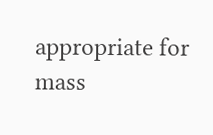appropriate for mass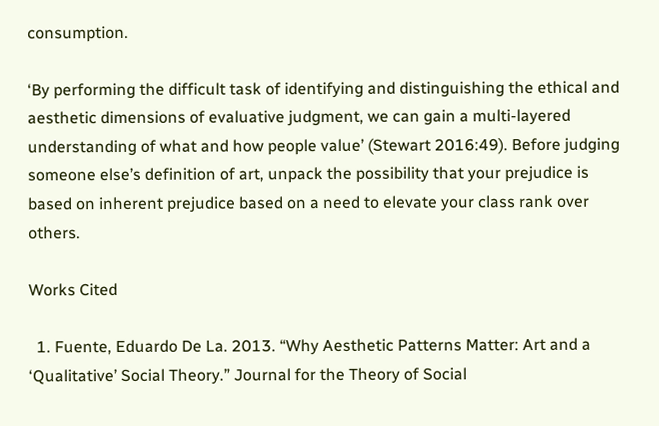consumption.

‘By performing the difficult task of identifying and distinguishing the ethical and aesthetic dimensions of evaluative judgment, we can gain a multi-layered understanding of what and how people value’ (Stewart 2016:49). Before judging someone else’s definition of art, unpack the possibility that your prejudice is based on inherent prejudice based on a need to elevate your class rank over others.

Works Cited

  1. Fuente, Eduardo De La. 2013. “Why Aesthetic Patterns Matter: Art and a ‘Qualitative’ Social Theory.” Journal for the Theory of Social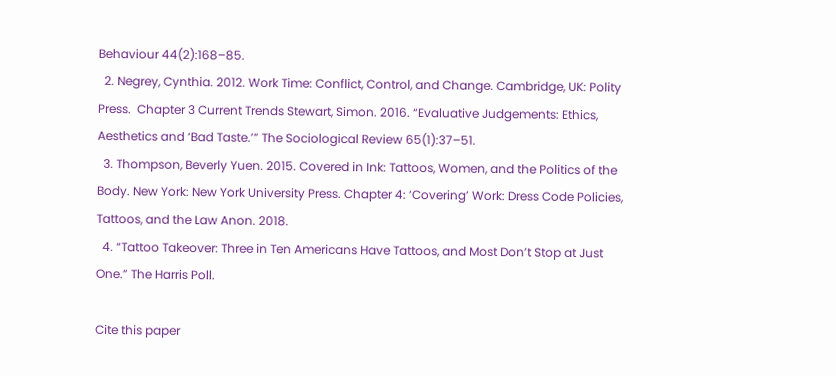Behaviour 44(2):168–85.
  2. Negrey, Cynthia. 2012. Work Time: Conflict, Control, and Change. Cambridge, UK: Polity Press.  Chapter 3 Current Trends Stewart, Simon. 2016. “Evaluative Judgements: Ethics, Aesthetics and ‘Bad Taste.’” The Sociological Review 65(1):37–51.
  3. Thompson, Beverly Yuen. 2015. Covered in Ink: Tattoos, Women, and the Politics of the Body. New York: New York University Press. Chapter 4: ‘Covering’ Work: Dress Code Policies, Tattoos, and the Law Anon. 2018.
  4. “Tattoo Takeover: Three in Ten Americans Have Tattoos, and Most Don’t Stop at Just One.” The Harris Poll.

Cite this paper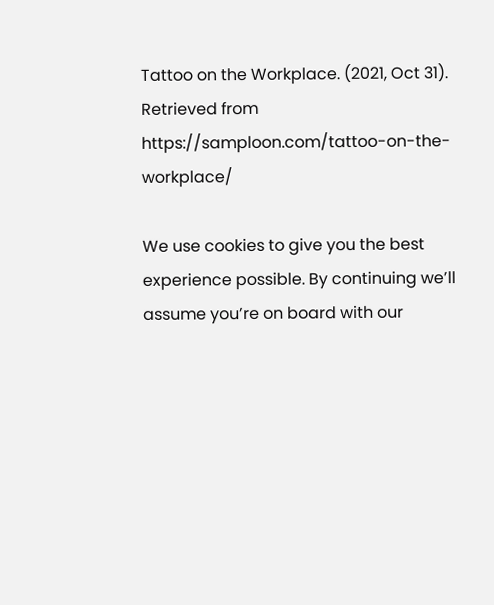Tattoo on the Workplace. (2021, Oct 31). Retrieved from https://samploon.com/tattoo-on-the-workplace/

We use cookies to give you the best experience possible. By continuing we’ll assume you’re on board with our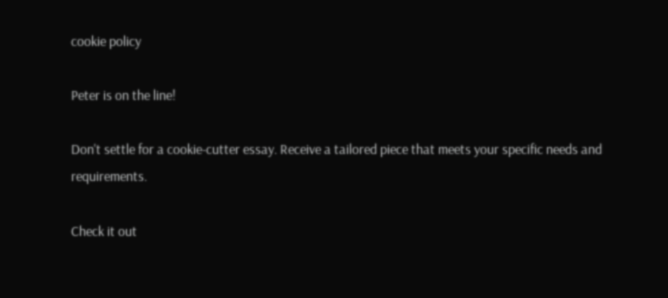cookie policy

Peter is on the line!

Don't settle for a cookie-cutter essay. Receive a tailored piece that meets your specific needs and requirements.

Check it out